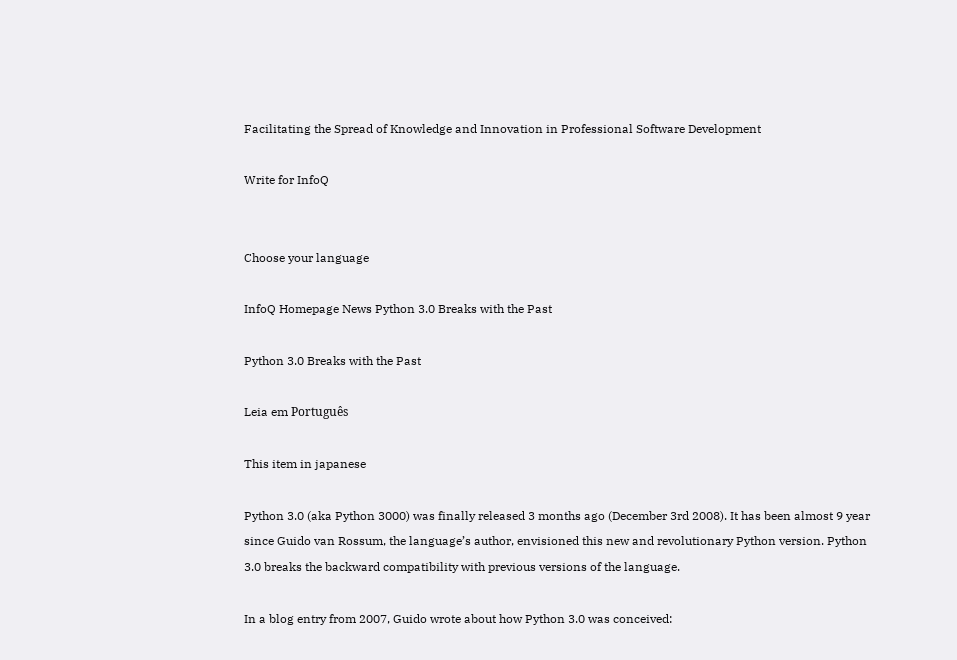Facilitating the Spread of Knowledge and Innovation in Professional Software Development

Write for InfoQ


Choose your language

InfoQ Homepage News Python 3.0 Breaks with the Past

Python 3.0 Breaks with the Past

Leia em Português

This item in japanese

Python 3.0 (aka Python 3000) was finally released 3 months ago (December 3rd 2008). It has been almost 9 year since Guido van Rossum, the language’s author, envisioned this new and revolutionary Python version. Python 3.0 breaks the backward compatibility with previous versions of the language.

In a blog entry from 2007, Guido wrote about how Python 3.0 was conceived: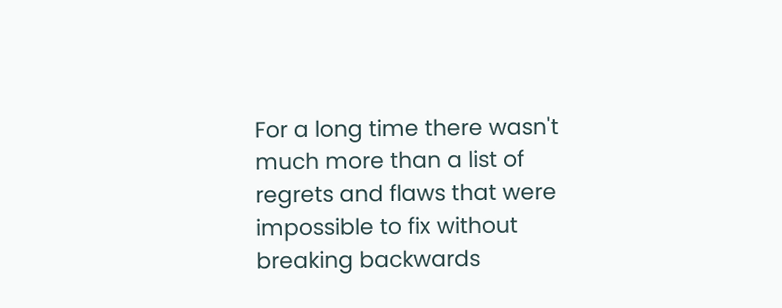For a long time there wasn't much more than a list of regrets and flaws that were impossible to fix without breaking backwards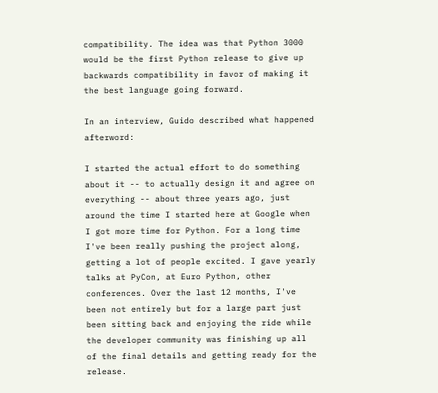compatibility. The idea was that Python 3000 would be the first Python release to give up backwards compatibility in favor of making it the best language going forward.

In an interview, Guido described what happened afterword:

I started the actual effort to do something about it -- to actually design it and agree on everything -- about three years ago, just around the time I started here at Google when I got more time for Python. For a long time I've been really pushing the project along, getting a lot of people excited. I gave yearly talks at PyCon, at Euro Python, other conferences. Over the last 12 months, I've been not entirely but for a large part just been sitting back and enjoying the ride while the developer community was finishing up all of the final details and getting ready for the release.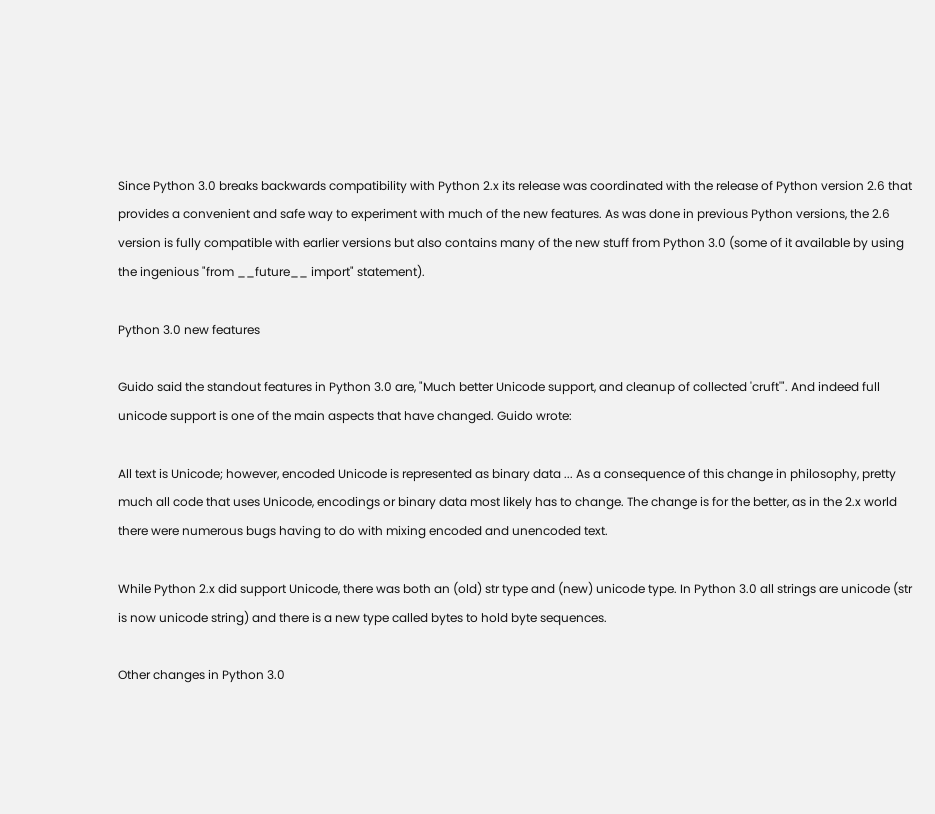Since Python 3.0 breaks backwards compatibility with Python 2.x its release was coordinated with the release of Python version 2.6 that provides a convenient and safe way to experiment with much of the new features. As was done in previous Python versions, the 2.6 version is fully compatible with earlier versions but also contains many of the new stuff from Python 3.0 (some of it available by using the ingenious "from __future__ import" statement).

Python 3.0 new features

Guido said the standout features in Python 3.0 are, "Much better Unicode support, and cleanup of collected 'cruft'". And indeed full unicode support is one of the main aspects that have changed. Guido wrote:

All text is Unicode; however, encoded Unicode is represented as binary data ... As a consequence of this change in philosophy, pretty much all code that uses Unicode, encodings or binary data most likely has to change. The change is for the better, as in the 2.x world there were numerous bugs having to do with mixing encoded and unencoded text.

While Python 2.x did support Unicode, there was both an (old) str type and (new) unicode type. In Python 3.0 all strings are unicode (str is now unicode string) and there is a new type called bytes to hold byte sequences.

Other changes in Python 3.0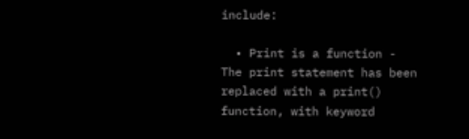include:

  • Print is a function - The print statement has been replaced with a print() function, with keyword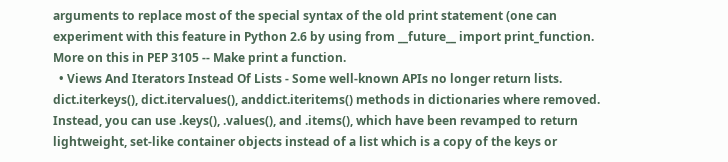arguments to replace most of the special syntax of the old print statement (one can experiment with this feature in Python 2.6 by using from __future__ import print_function. More on this in PEP 3105 -- Make print a function.
  • Views And Iterators Instead Of Lists - Some well-known APIs no longer return lists. dict.iterkeys(), dict.itervalues(), anddict.iteritems() methods in dictionaries where removed. Instead, you can use .keys(), .values(), and .items(), which have been revamped to return lightweight, set-like container objects instead of a list which is a copy of the keys or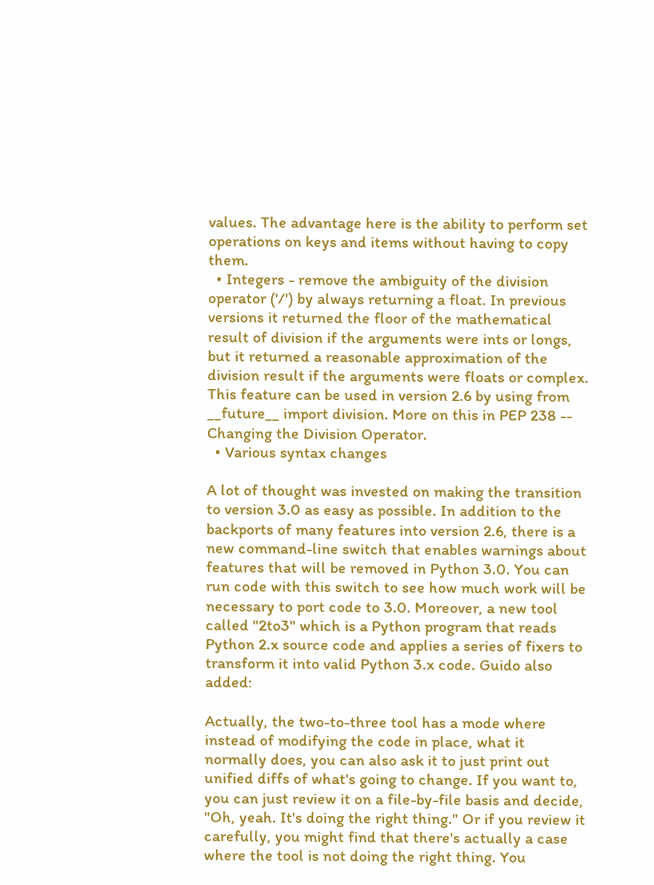values. The advantage here is the ability to perform set operations on keys and items without having to copy them.
  • Integers - remove the ambiguity of the division operator ('/') by always returning a float. In previous versions it returned the floor of the mathematical result of division if the arguments were ints or longs, but it returned a reasonable approximation of the division result if the arguments were floats or complex. This feature can be used in version 2.6 by using from __future__ import division. More on this in PEP 238 -- Changing the Division Operator.
  • Various syntax changes

A lot of thought was invested on making the transition to version 3.0 as easy as possible. In addition to the backports of many features into version 2.6, there is a new command-line switch that enables warnings about features that will be removed in Python 3.0. You can run code with this switch to see how much work will be necessary to port code to 3.0. Moreover, a new tool called "2to3" which is a Python program that reads Python 2.x source code and applies a series of fixers to transform it into valid Python 3.x code. Guido also added:

Actually, the two-to-three tool has a mode where instead of modifying the code in place, what it normally does, you can also ask it to just print out unified diffs of what's going to change. If you want to, you can just review it on a file-by-file basis and decide, "Oh, yeah. It's doing the right thing." Or if you review it carefully, you might find that there's actually a case where the tool is not doing the right thing. You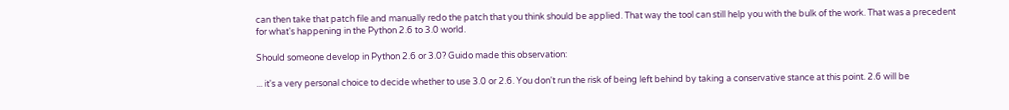can then take that patch file and manually redo the patch that you think should be applied. That way the tool can still help you with the bulk of the work. That was a precedent for what's happening in the Python 2.6 to 3.0 world.

Should someone develop in Python 2.6 or 3.0? Guido made this observation:

... it's a very personal choice to decide whether to use 3.0 or 2.6. You don't run the risk of being left behind by taking a conservative stance at this point. 2.6 will be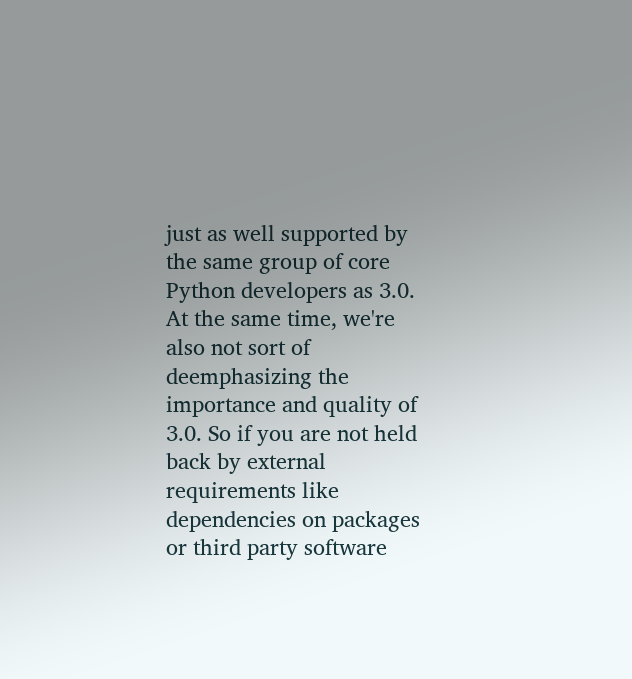just as well supported by the same group of core Python developers as 3.0. At the same time, we're also not sort of deemphasizing the importance and quality of 3.0. So if you are not held back by external requirements like dependencies on packages or third party software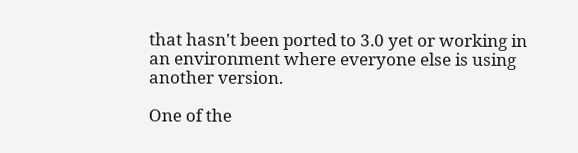that hasn't been ported to 3.0 yet or working in an environment where everyone else is using another version.

One of the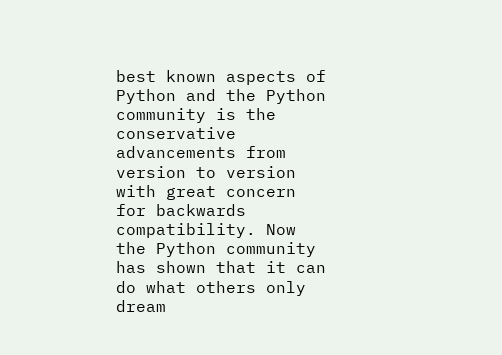best known aspects of Python and the Python community is the conservative advancements from version to version with great concern for backwards compatibility. Now the Python community has shown that it can do what others only dream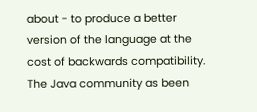about - to produce a better version of the language at the cost of backwards compatibility. The Java community as been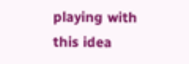playing with this idea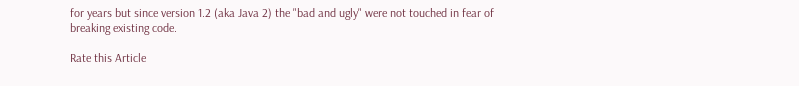for years but since version 1.2 (aka Java 2) the "bad and ugly" were not touched in fear of breaking existing code.

Rate this Article